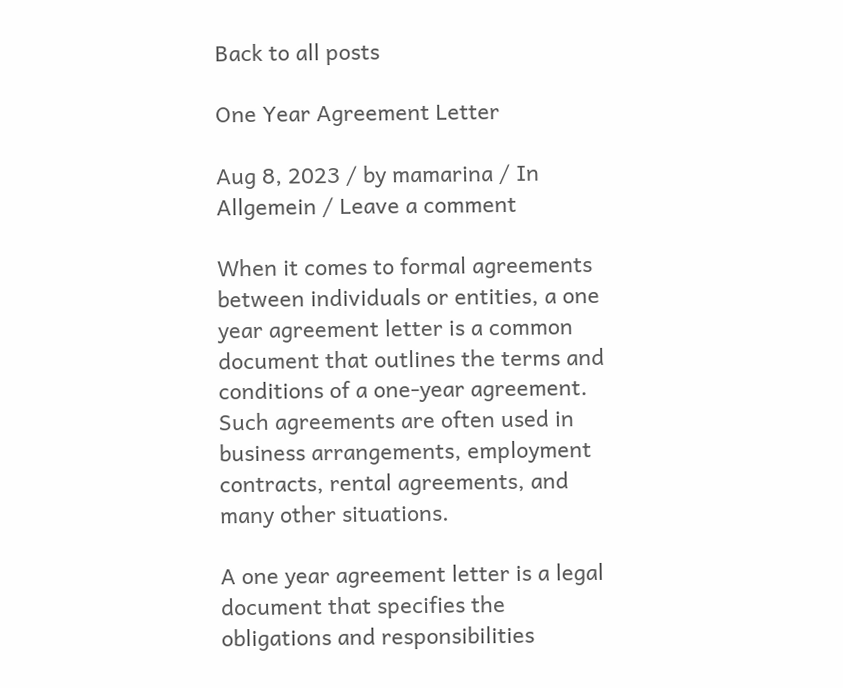Back to all posts

One Year Agreement Letter

Aug 8, 2023 / by mamarina / In Allgemein / Leave a comment

When it comes to formal agreements between individuals or entities, a one year agreement letter is a common document that outlines the terms and conditions of a one-year agreement. Such agreements are often used in business arrangements, employment contracts, rental agreements, and many other situations.

A one year agreement letter is a legal document that specifies the obligations and responsibilities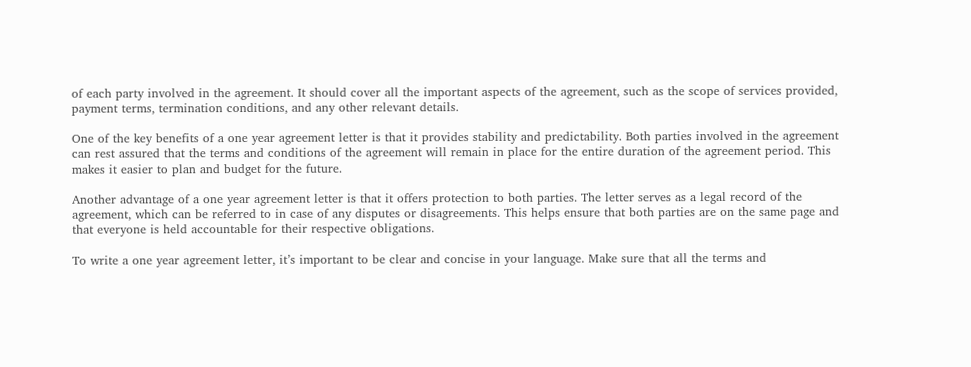of each party involved in the agreement. It should cover all the important aspects of the agreement, such as the scope of services provided, payment terms, termination conditions, and any other relevant details.

One of the key benefits of a one year agreement letter is that it provides stability and predictability. Both parties involved in the agreement can rest assured that the terms and conditions of the agreement will remain in place for the entire duration of the agreement period. This makes it easier to plan and budget for the future.

Another advantage of a one year agreement letter is that it offers protection to both parties. The letter serves as a legal record of the agreement, which can be referred to in case of any disputes or disagreements. This helps ensure that both parties are on the same page and that everyone is held accountable for their respective obligations.

To write a one year agreement letter, it’s important to be clear and concise in your language. Make sure that all the terms and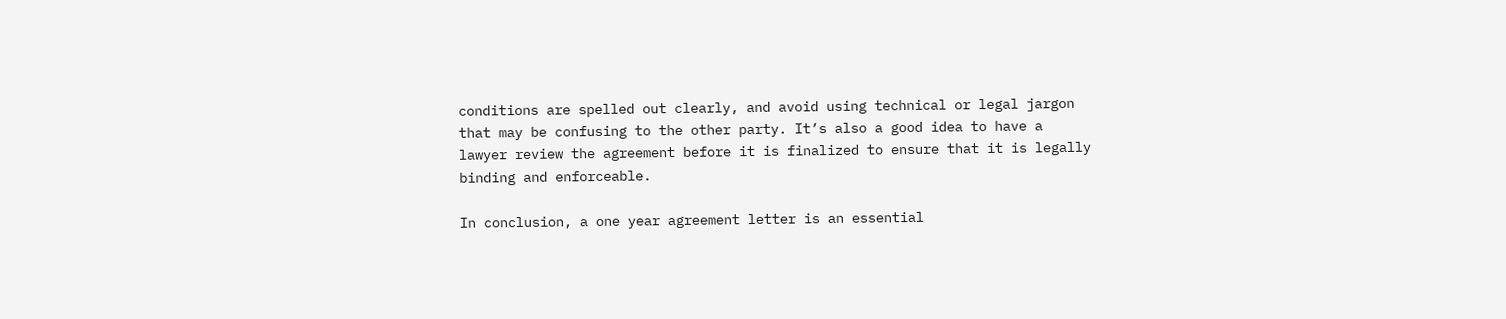conditions are spelled out clearly, and avoid using technical or legal jargon that may be confusing to the other party. It’s also a good idea to have a lawyer review the agreement before it is finalized to ensure that it is legally binding and enforceable.

In conclusion, a one year agreement letter is an essential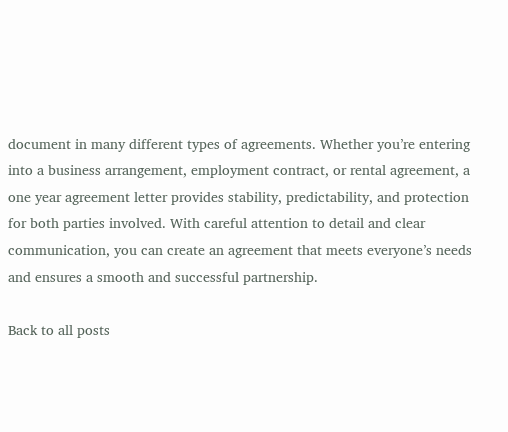document in many different types of agreements. Whether you’re entering into a business arrangement, employment contract, or rental agreement, a one year agreement letter provides stability, predictability, and protection for both parties involved. With careful attention to detail and clear communication, you can create an agreement that meets everyone’s needs and ensures a smooth and successful partnership.

Back to all posts